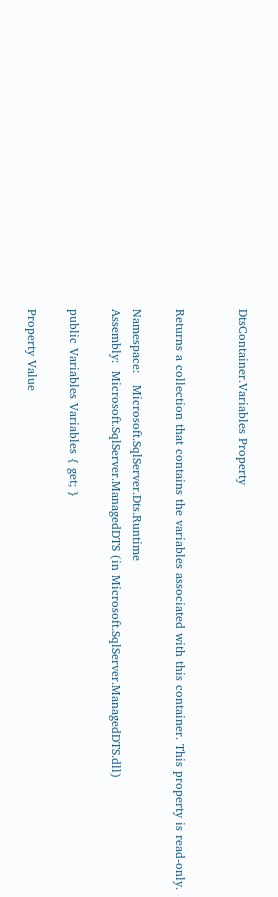DtsContainer.Variables Property


Returns a collection that contains the variables associated with this container. This property is read-only.

Namespace:   Microsoft.SqlServer.Dts.Runtime
Assembly:  Microsoft.SqlServer.ManagedDTS (in Microsoft.SqlServer.ManagedDTS.dll)

public Variables Variables { get; }

Property Value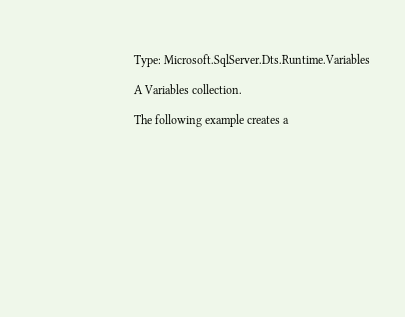Type: Microsoft.SqlServer.Dts.Runtime.Variables

A Variables collection.

The following example creates a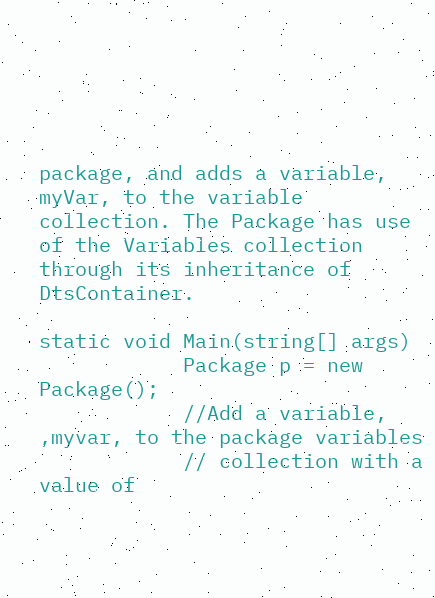package, and adds a variable, myVar, to the variable collection. The Package has use of the Variables collection through its inheritance of DtsContainer.

static void Main(string[] args)
            Package p = new Package();
            //Add a variable, ,myvar, to the package variables
            // collection with a value of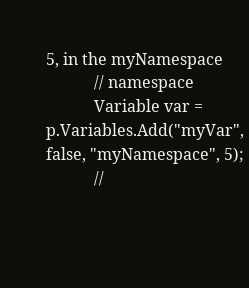5, in the myNamespace
            // namespace
            Variable var = p.Variables.Add("myVar", false, "myNamespace", 5);
            //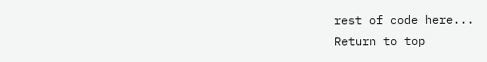rest of code here...
Return to top